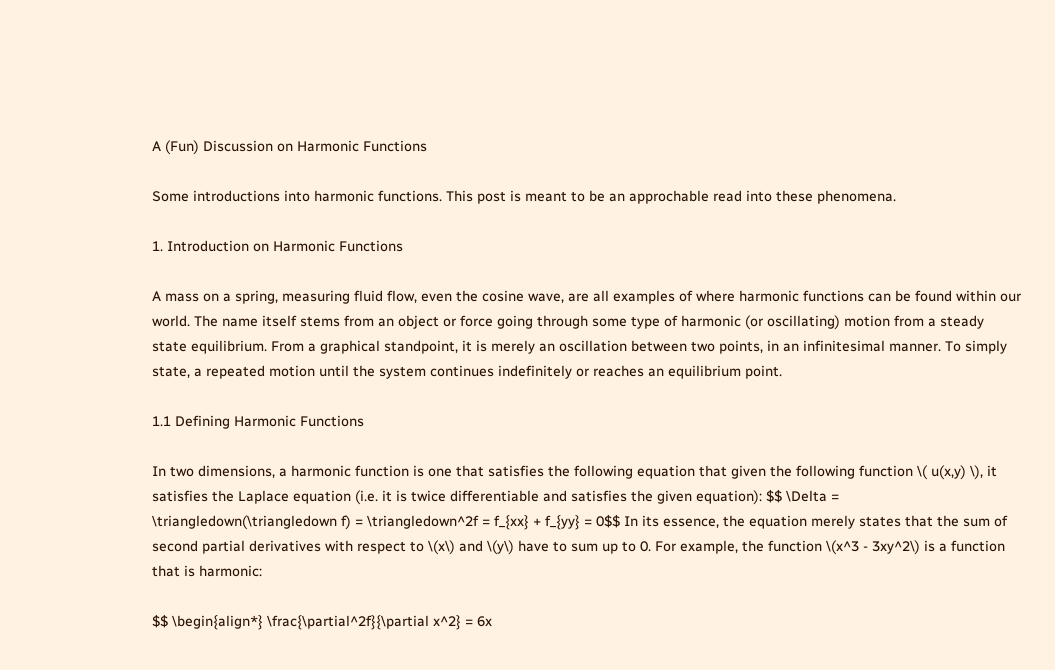A (Fun) Discussion on Harmonic Functions

Some introductions into harmonic functions. This post is meant to be an approchable read into these phenomena.

1. Introduction on Harmonic Functions

A mass on a spring, measuring fluid flow, even the cosine wave, are all examples of where harmonic functions can be found within our world. The name itself stems from an object or force going through some type of harmonic (or oscillating) motion from a steady state equilibrium. From a graphical standpoint, it is merely an oscillation between two points, in an infinitesimal manner. To simply state, a repeated motion until the system continues indefinitely or reaches an equilibrium point.

1.1 Defining Harmonic Functions

In two dimensions, a harmonic function is one that satisfies the following equation that given the following function \( u(x,y) \), it satisfies the Laplace equation (i.e. it is twice differentiable and satisfies the given equation): $$ \Delta = \triangledown(\triangledown f) = \triangledown^2f = f_{xx} + f_{yy} = 0$$ In its essence, the equation merely states that the sum of second partial derivatives with respect to \(x\) and \(y\) have to sum up to 0. For example, the function \(x^3 - 3xy^2\) is a function that is harmonic:

$$ \begin{align*} \frac{\partial^2f}{\partial x^2} = 6x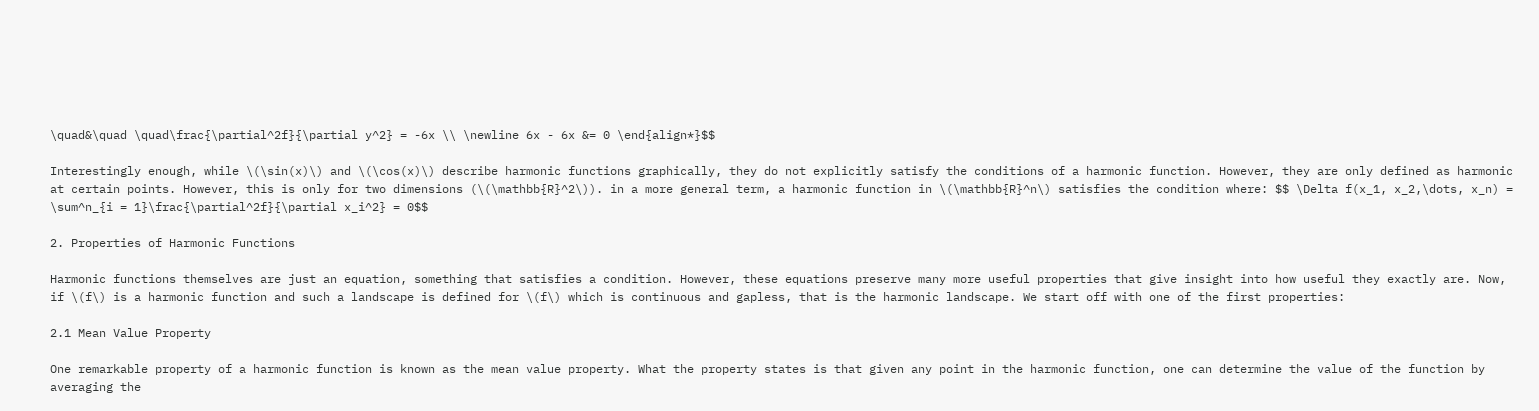\quad&\quad \quad\frac{\partial^2f}{\partial y^2} = -6x \\ \newline 6x - 6x &= 0 \end{align*}$$

Interestingly enough, while \(\sin(x)\) and \(\cos(x)\) describe harmonic functions graphically, they do not explicitly satisfy the conditions of a harmonic function. However, they are only defined as harmonic at certain points. However, this is only for two dimensions (\(\mathbb{R}^2\)). in a more general term, a harmonic function in \(\mathbb{R}^n\) satisfies the condition where: $$ \Delta f(x_1, x_2,\dots, x_n) = \sum^n_{i = 1}\frac{\partial^2f}{\partial x_i^2} = 0$$

2. Properties of Harmonic Functions

Harmonic functions themselves are just an equation, something that satisfies a condition. However, these equations preserve many more useful properties that give insight into how useful they exactly are. Now, if \(f\) is a harmonic function and such a landscape is defined for \(f\) which is continuous and gapless, that is the harmonic landscape. We start off with one of the first properties:

2.1 Mean Value Property

One remarkable property of a harmonic function is known as the mean value property. What the property states is that given any point in the harmonic function, one can determine the value of the function by averaging the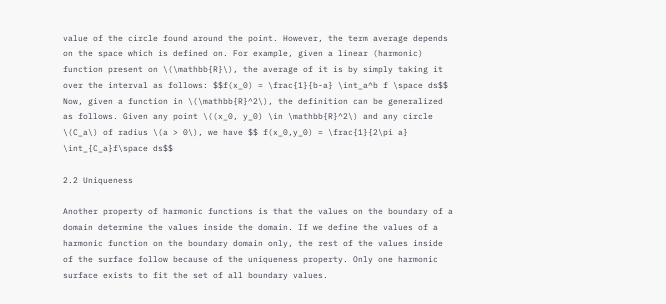value of the circle found around the point. However, the term average depends on the space which is defined on. For example, given a linear (harmonic) function present on \(\mathbb{R}\), the average of it is by simply taking it over the interval as follows: $$f(x_0) = \frac{1}{b-a} \int_a^b f \space ds$$ Now, given a function in \(\mathbb{R}^2\), the definition can be generalized as follows. Given any point \((x_0, y_0) \in \mathbb{R}^2\) and any circle \(C_a\) of radius \(a > 0\), we have $$ f(x_0,y_0) = \frac{1}{2\pi a} \int_{C_a}f\space ds$$

2.2 Uniqueness

Another property of harmonic functions is that the values on the boundary of a domain determine the values inside the domain. If we define the values of a harmonic function on the boundary domain only, the rest of the values inside of the surface follow because of the uniqueness property. Only one harmonic surface exists to fit the set of all boundary values.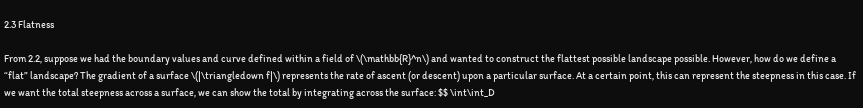2.3 Flatness

From 2.2, suppose we had the boundary values and curve defined within a field of \(\mathbb{R}^n\) and wanted to construct the flattest possible landscape possible. However, how do we define a “flat” landscape? The gradient of a surface \(|\triangledown f|\) represents the rate of ascent (or descent) upon a particular surface. At a certain point, this can represent the steepness in this case. If we want the total steepness across a surface, we can show the total by integrating across the surface: $$ \int\int_D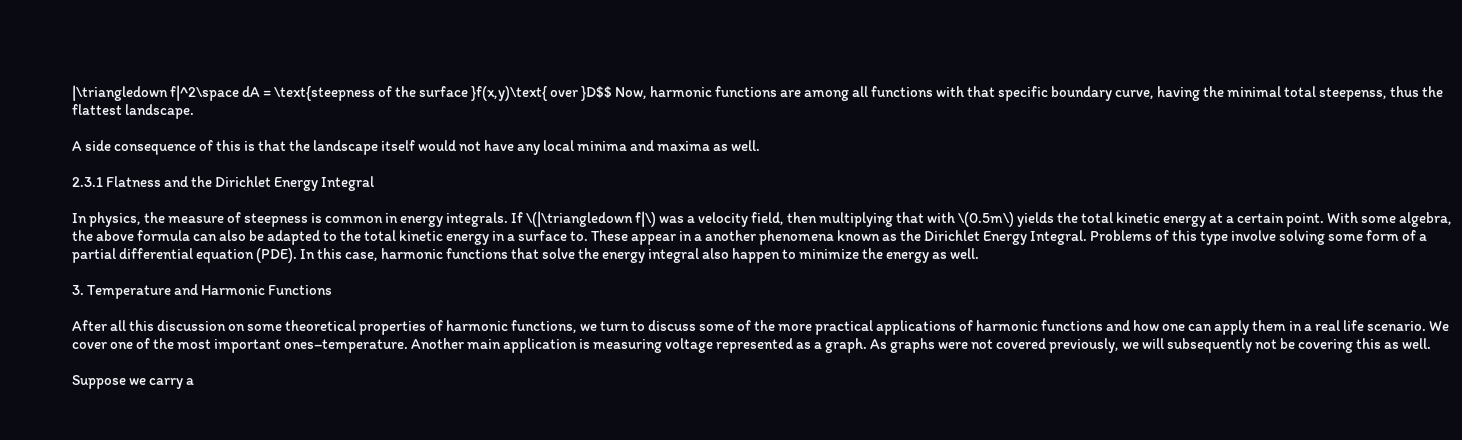|\triangledown f|^2\space dA = \text{steepness of the surface }f(x,y)\text{ over }D$$ Now, harmonic functions are among all functions with that specific boundary curve, having the minimal total steepenss, thus the flattest landscape.

A side consequence of this is that the landscape itself would not have any local minima and maxima as well.

2.3.1 Flatness and the Dirichlet Energy Integral

In physics, the measure of steepness is common in energy integrals. If \(|\triangledown f|\) was a velocity field, then multiplying that with \(0.5m\) yields the total kinetic energy at a certain point. With some algebra, the above formula can also be adapted to the total kinetic energy in a surface to. These appear in a another phenomena known as the Dirichlet Energy Integral. Problems of this type involve solving some form of a partial differential equation (PDE). In this case, harmonic functions that solve the energy integral also happen to minimize the energy as well.

3. Temperature and Harmonic Functions

After all this discussion on some theoretical properties of harmonic functions, we turn to discuss some of the more practical applications of harmonic functions and how one can apply them in a real life scenario. We cover one of the most important ones–temperature. Another main application is measuring voltage represented as a graph. As graphs were not covered previously, we will subsequently not be covering this as well.

Suppose we carry a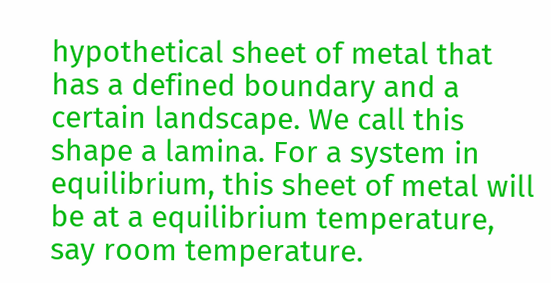hypothetical sheet of metal that has a defined boundary and a certain landscape. We call this shape a lamina. For a system in equilibrium, this sheet of metal will be at a equilibrium temperature, say room temperature.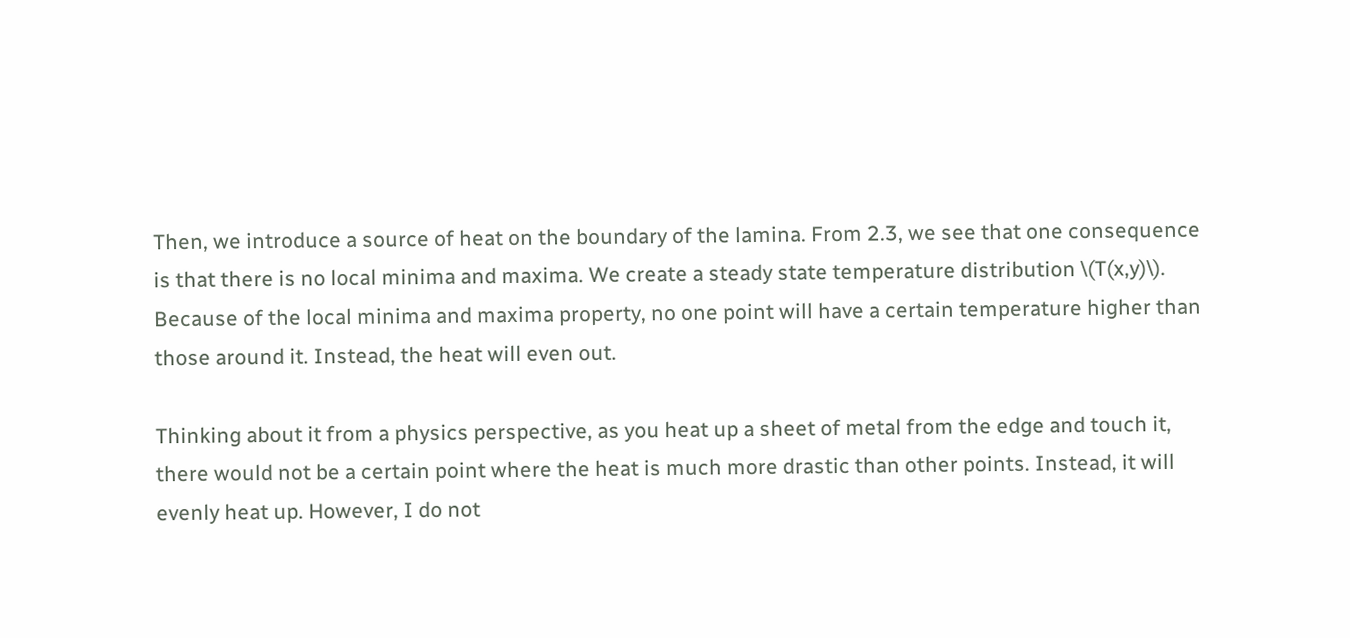Then, we introduce a source of heat on the boundary of the lamina. From 2.3, we see that one consequence is that there is no local minima and maxima. We create a steady state temperature distribution \(T(x,y)\). Because of the local minima and maxima property, no one point will have a certain temperature higher than those around it. Instead, the heat will even out.

Thinking about it from a physics perspective, as you heat up a sheet of metal from the edge and touch it, there would not be a certain point where the heat is much more drastic than other points. Instead, it will evenly heat up. However, I do not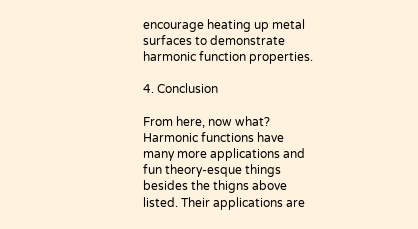encourage heating up metal surfaces to demonstrate harmonic function properties.

4. Conclusion

From here, now what? Harmonic functions have many more applications and fun theory-esque things besides the thigns above listed. Their applications are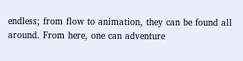endless; from flow to animation, they can be found all around. From here, one can adventure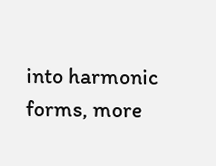into harmonic forms, more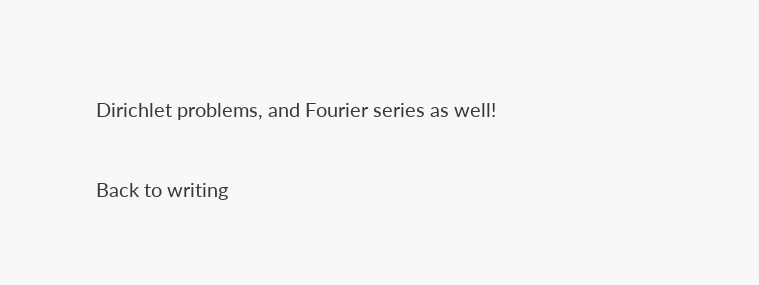Dirichlet problems, and Fourier series as well!

Back to writing